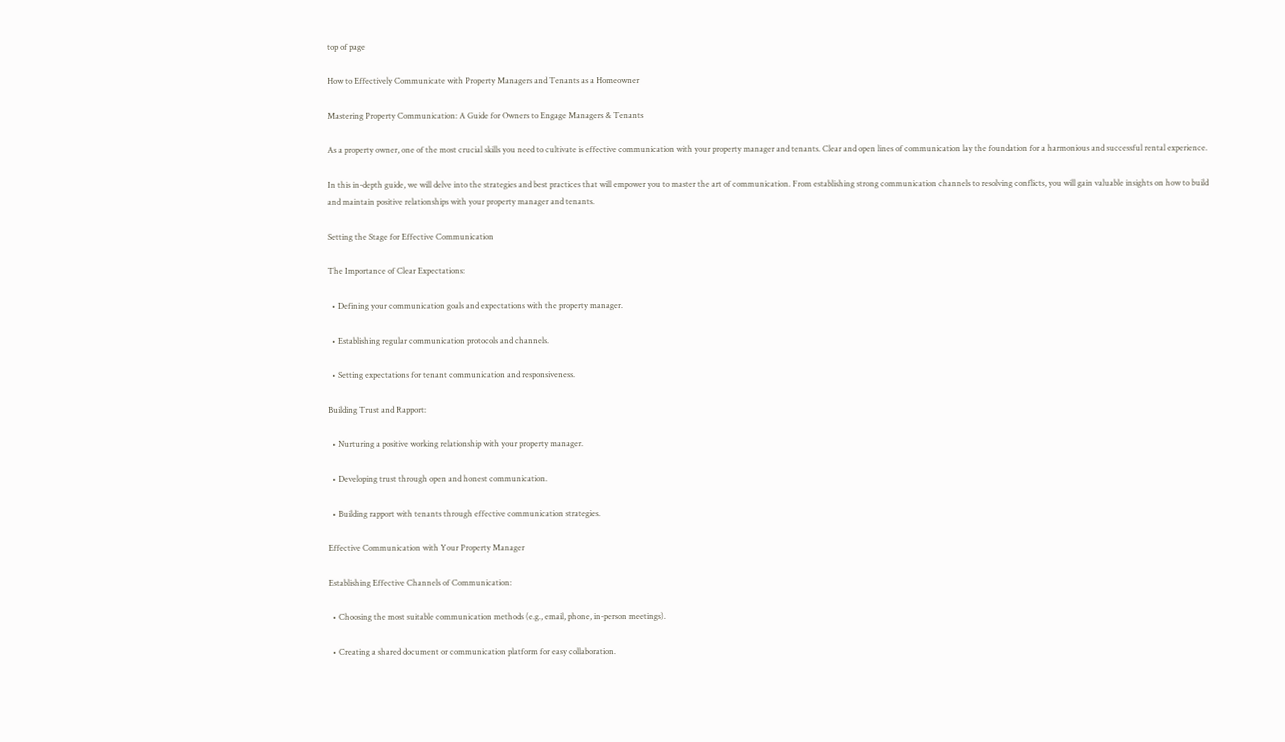top of page

How to Effectively Communicate with Property Managers and Tenants as a Homeowner

Mastering Property Communication: A Guide for Owners to Engage Managers & Tenants

As a property owner, one of the most crucial skills you need to cultivate is effective communication with your property manager and tenants. Clear and open lines of communication lay the foundation for a harmonious and successful rental experience.

In this in-depth guide, we will delve into the strategies and best practices that will empower you to master the art of communication. From establishing strong communication channels to resolving conflicts, you will gain valuable insights on how to build and maintain positive relationships with your property manager and tenants.

Setting the Stage for Effective Communication

The Importance of Clear Expectations:

  • Defining your communication goals and expectations with the property manager.

  • Establishing regular communication protocols and channels.

  • Setting expectations for tenant communication and responsiveness.

Building Trust and Rapport:

  • Nurturing a positive working relationship with your property manager.

  • Developing trust through open and honest communication.

  • Building rapport with tenants through effective communication strategies.

Effective Communication with Your Property Manager

Establishing Effective Channels of Communication:

  • Choosing the most suitable communication methods (e.g., email, phone, in-person meetings).

  • Creating a shared document or communication platform for easy collaboration.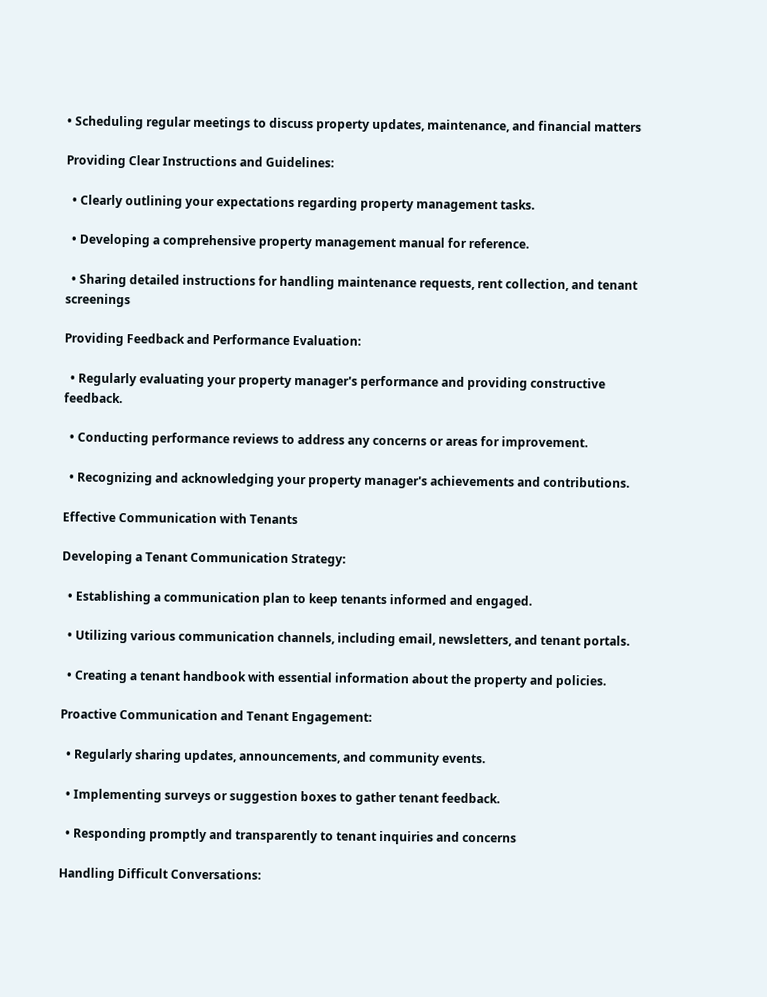• Scheduling regular meetings to discuss property updates, maintenance, and financial matters

Providing Clear Instructions and Guidelines:

  • Clearly outlining your expectations regarding property management tasks.

  • Developing a comprehensive property management manual for reference.

  • Sharing detailed instructions for handling maintenance requests, rent collection, and tenant screenings

Providing Feedback and Performance Evaluation:

  • Regularly evaluating your property manager's performance and providing constructive feedback.

  • Conducting performance reviews to address any concerns or areas for improvement.

  • Recognizing and acknowledging your property manager's achievements and contributions.

Effective Communication with Tenants

Developing a Tenant Communication Strategy:

  • Establishing a communication plan to keep tenants informed and engaged.

  • Utilizing various communication channels, including email, newsletters, and tenant portals.

  • Creating a tenant handbook with essential information about the property and policies.

Proactive Communication and Tenant Engagement:

  • Regularly sharing updates, announcements, and community events.

  • Implementing surveys or suggestion boxes to gather tenant feedback.

  • Responding promptly and transparently to tenant inquiries and concerns

Handling Difficult Conversations: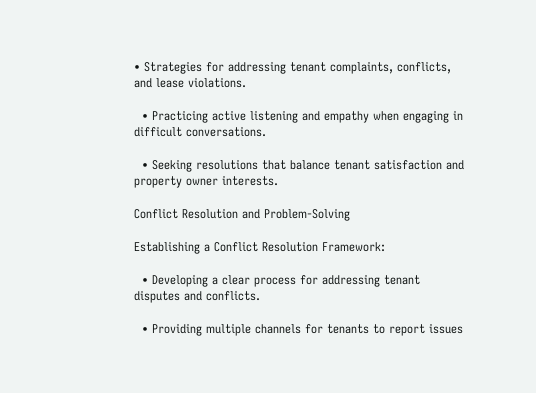• Strategies for addressing tenant complaints, conflicts, and lease violations.

  • Practicing active listening and empathy when engaging in difficult conversations.

  • Seeking resolutions that balance tenant satisfaction and property owner interests.

Conflict Resolution and Problem-Solving

Establishing a Conflict Resolution Framework:

  • Developing a clear process for addressing tenant disputes and conflicts.

  • Providing multiple channels for tenants to report issues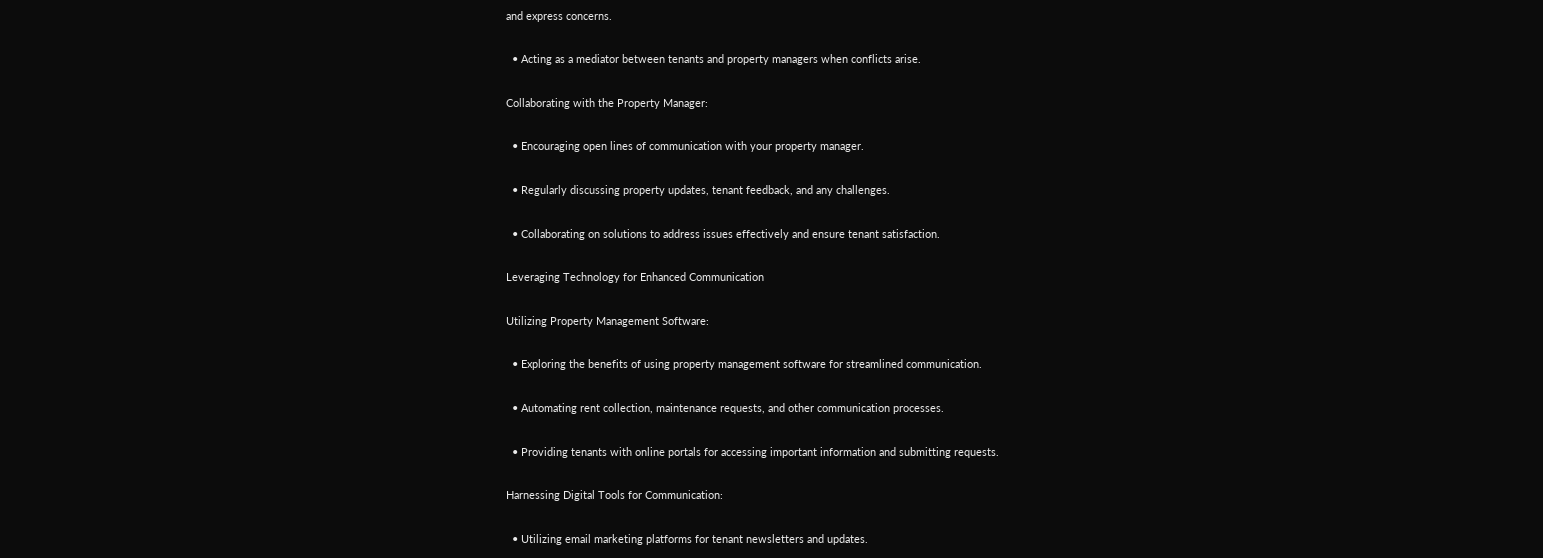and express concerns.

  • Acting as a mediator between tenants and property managers when conflicts arise.

Collaborating with the Property Manager:

  • Encouraging open lines of communication with your property manager.

  • Regularly discussing property updates, tenant feedback, and any challenges.

  • Collaborating on solutions to address issues effectively and ensure tenant satisfaction.

Leveraging Technology for Enhanced Communication

Utilizing Property Management Software:

  • Exploring the benefits of using property management software for streamlined communication.

  • Automating rent collection, maintenance requests, and other communication processes.

  • Providing tenants with online portals for accessing important information and submitting requests.

Harnessing Digital Tools for Communication:

  • Utilizing email marketing platforms for tenant newsletters and updates.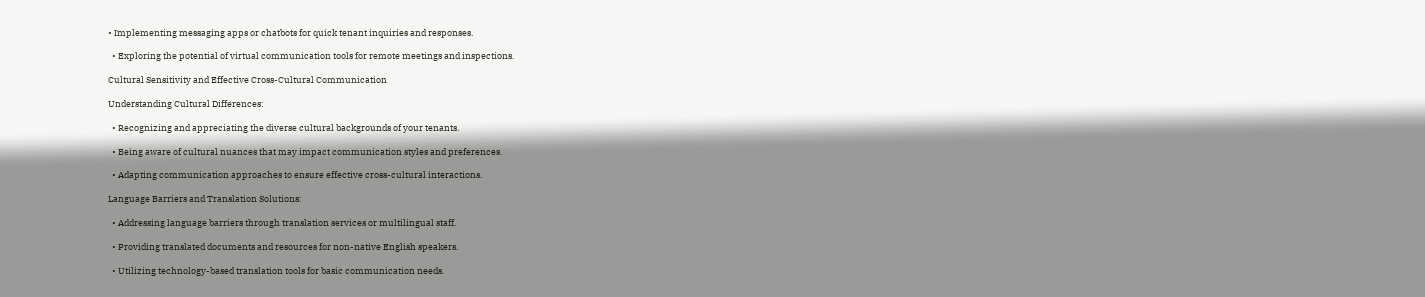• Implementing messaging apps or chatbots for quick tenant inquiries and responses.

  • Exploring the potential of virtual communication tools for remote meetings and inspections.

Cultural Sensitivity and Effective Cross-Cultural Communication

Understanding Cultural Differences:

  • Recognizing and appreciating the diverse cultural backgrounds of your tenants.

  • Being aware of cultural nuances that may impact communication styles and preferences.

  • Adapting communication approaches to ensure effective cross-cultural interactions.

Language Barriers and Translation Solutions:

  • Addressing language barriers through translation services or multilingual staff.

  • Providing translated documents and resources for non-native English speakers.

  • Utilizing technology-based translation tools for basic communication needs.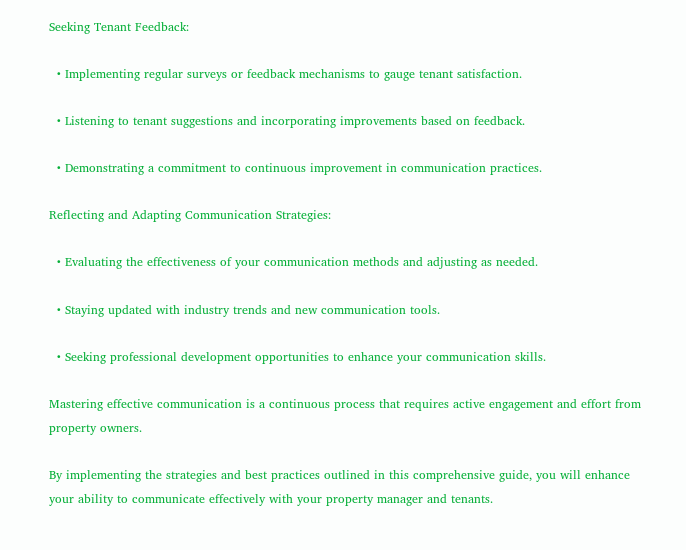Seeking Tenant Feedback:

  • Implementing regular surveys or feedback mechanisms to gauge tenant satisfaction.

  • Listening to tenant suggestions and incorporating improvements based on feedback.

  • Demonstrating a commitment to continuous improvement in communication practices.

Reflecting and Adapting Communication Strategies:

  • Evaluating the effectiveness of your communication methods and adjusting as needed.

  • Staying updated with industry trends and new communication tools.

  • Seeking professional development opportunities to enhance your communication skills.

Mastering effective communication is a continuous process that requires active engagement and effort from property owners.

By implementing the strategies and best practices outlined in this comprehensive guide, you will enhance your ability to communicate effectively with your property manager and tenants.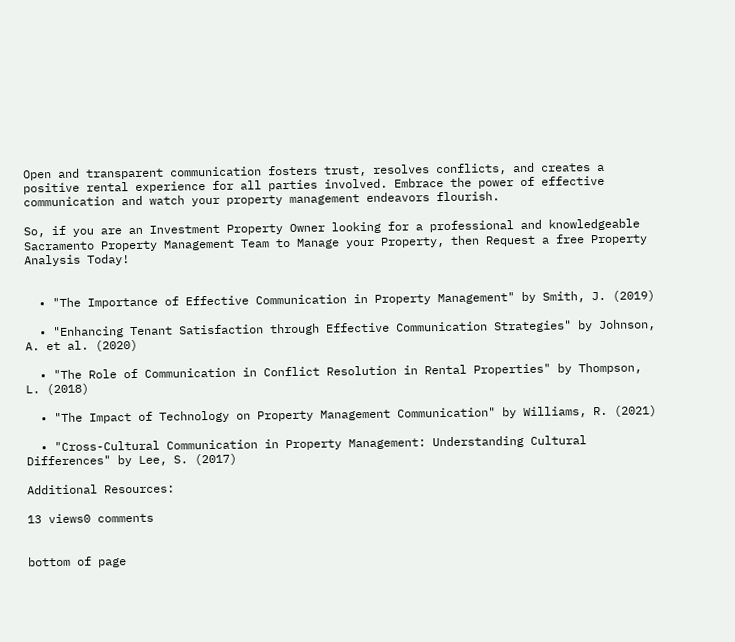Open and transparent communication fosters trust, resolves conflicts, and creates a positive rental experience for all parties involved. Embrace the power of effective communication and watch your property management endeavors flourish.

So, if you are an Investment Property Owner looking for a professional and knowledgeable Sacramento Property Management Team to Manage your Property, then Request a free Property Analysis Today!


  • "The Importance of Effective Communication in Property Management" by Smith, J. (2019)

  • "Enhancing Tenant Satisfaction through Effective Communication Strategies" by Johnson, A. et al. (2020)

  • "The Role of Communication in Conflict Resolution in Rental Properties" by Thompson, L. (2018)

  • "The Impact of Technology on Property Management Communication" by Williams, R. (2021)

  • "Cross-Cultural Communication in Property Management: Understanding Cultural Differences" by Lee, S. (2017)

Additional Resources:

13 views0 comments


bottom of page